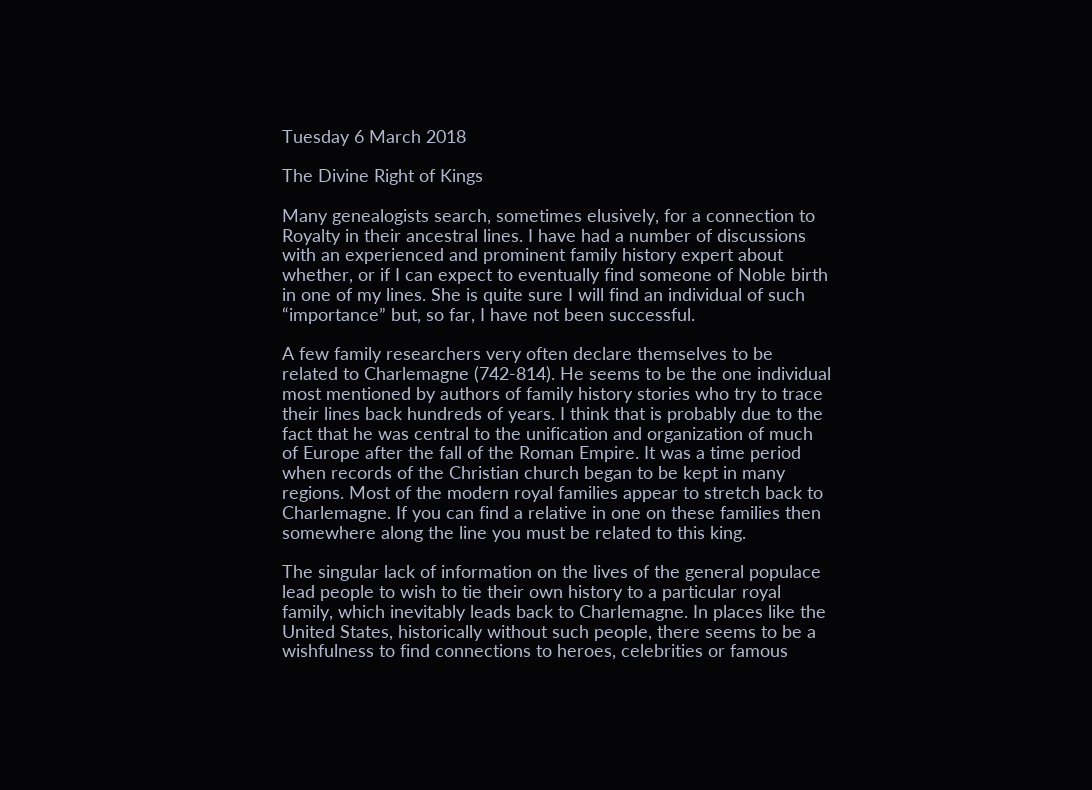Tuesday 6 March 2018

The Divine Right of Kings

Many genealogists search, sometimes elusively, for a connection to Royalty in their ancestral lines. I have had a number of discussions with an experienced and prominent family history expert about whether, or if I can expect to eventually find someone of Noble birth in one of my lines. She is quite sure I will find an individual of such “importance” but, so far, I have not been successful.

A few family researchers very often declare themselves to be related to Charlemagne (742-814). He seems to be the one individual most mentioned by authors of family history stories who try to trace their lines back hundreds of years. I think that is probably due to the fact that he was central to the unification and organization of much of Europe after the fall of the Roman Empire. It was a time period when records of the Christian church began to be kept in many regions. Most of the modern royal families appear to stretch back to Charlemagne. If you can find a relative in one on these families then somewhere along the line you must be related to this king.

The singular lack of information on the lives of the general populace lead people to wish to tie their own history to a particular royal family, which inevitably leads back to Charlemagne. In places like the United States, historically without such people, there seems to be a wishfulness to find connections to heroes, celebrities or famous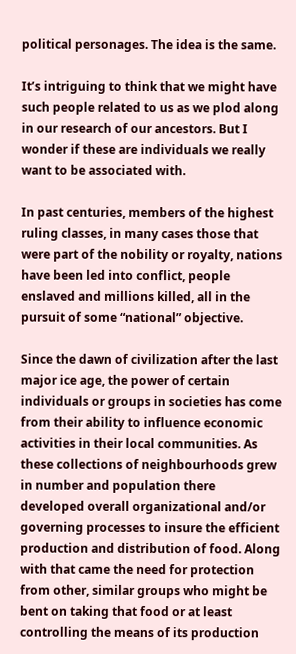political personages. The idea is the same.

It’s intriguing to think that we might have such people related to us as we plod along in our research of our ancestors. But I wonder if these are individuals we really want to be associated with.

In past centuries, members of the highest ruling classes, in many cases those that were part of the nobility or royalty, nations have been led into conflict, people enslaved and millions killed, all in the pursuit of some “national” objective.

Since the dawn of civilization after the last major ice age, the power of certain individuals or groups in societies has come from their ability to influence economic activities in their local communities. As these collections of neighbourhoods grew in number and population there developed overall organizational and/or governing processes to insure the efficient production and distribution of food. Along with that came the need for protection from other, similar groups who might be bent on taking that food or at least controlling the means of its production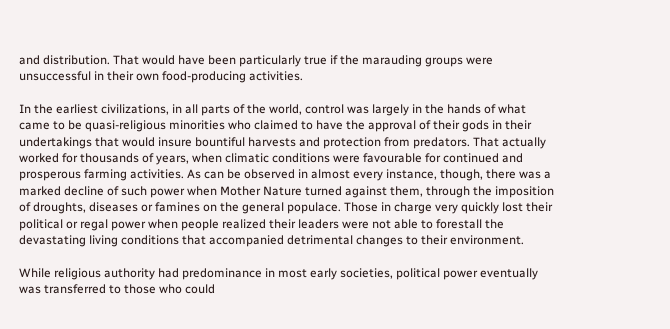and distribution. That would have been particularly true if the marauding groups were unsuccessful in their own food-producing activities.

In the earliest civilizations, in all parts of the world, control was largely in the hands of what came to be quasi-religious minorities who claimed to have the approval of their gods in their undertakings that would insure bountiful harvests and protection from predators. That actually worked for thousands of years, when climatic conditions were favourable for continued and prosperous farming activities. As can be observed in almost every instance, though, there was a marked decline of such power when Mother Nature turned against them, through the imposition of droughts, diseases or famines on the general populace. Those in charge very quickly lost their political or regal power when people realized their leaders were not able to forestall the devastating living conditions that accompanied detrimental changes to their environment.

While religious authority had predominance in most early societies, political power eventually was transferred to those who could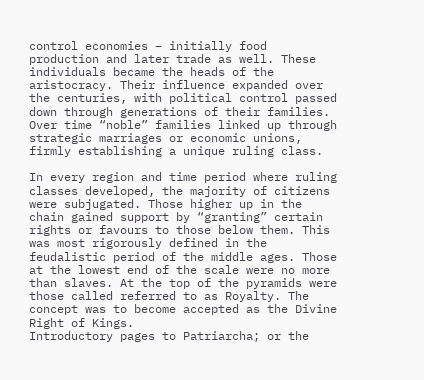control economies – initially food production and later trade as well. These individuals became the heads of the aristocracy. Their influence expanded over the centuries, with political control passed down through generations of their families. Over time “noble” families linked up through strategic marriages or economic unions, firmly establishing a unique ruling class.

In every region and time period where ruling classes developed, the majority of citizens were subjugated. Those higher up in the chain gained support by “granting” certain rights or favours to those below them. This was most rigorously defined in the feudalistic period of the middle ages. Those at the lowest end of the scale were no more than slaves. At the top of the pyramids were those called referred to as Royalty. The concept was to become accepted as the Divine Right of Kings.
Introductory pages to Patriarcha; or the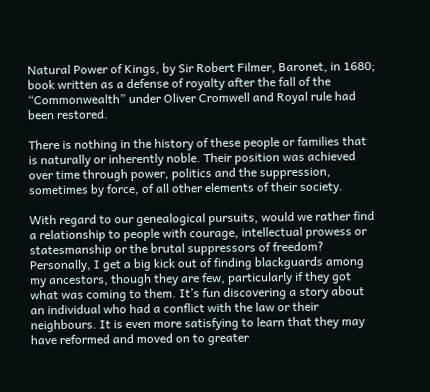Natural Power of Kings, by Sir Robert Filmer, Baronet, in 1680; book written as a defense of royalty after the fall of the “Commonwealth” under Oliver Cromwell and Royal rule had been restored.

There is nothing in the history of these people or families that is naturally or inherently noble. Their position was achieved over time through power, politics and the suppression, sometimes by force, of all other elements of their society.

With regard to our genealogical pursuits, would we rather find a relationship to people with courage, intellectual prowess or statesmanship or the brutal suppressors of freedom? Personally, I get a big kick out of finding blackguards among my ancestors, though they are few, particularly if they got what was coming to them. It’s fun discovering a story about an individual who had a conflict with the law or their neighbours. It is even more satisfying to learn that they may have reformed and moved on to greater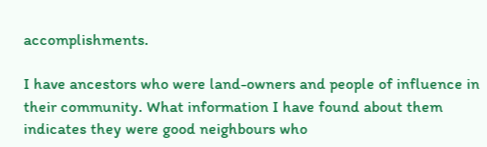accomplishments.

I have ancestors who were land-owners and people of influence in their community. What information I have found about them indicates they were good neighbours who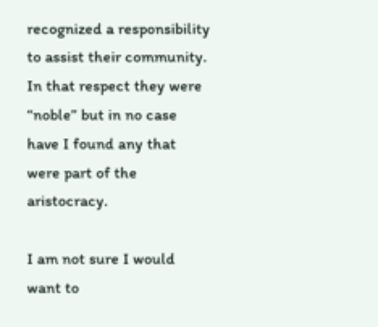recognized a responsibility to assist their community. In that respect they were “noble” but in no case have I found any that were part of the aristocracy.

I am not sure I would want to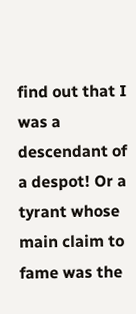find out that I was a descendant of a despot! Or a tyrant whose main claim to fame was the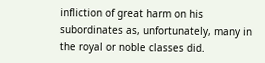infliction of great harm on his subordinates as, unfortunately, many in the royal or noble classes did.